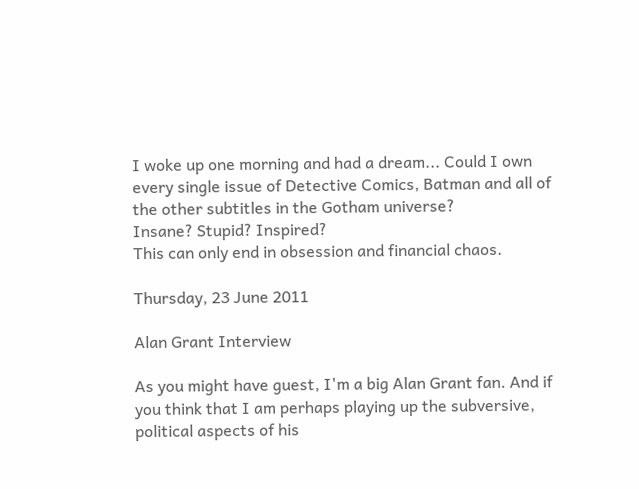I woke up one morning and had a dream... Could I own every single issue of Detective Comics, Batman and all of the other subtitles in the Gotham universe?
Insane? Stupid? Inspired?
This can only end in obsession and financial chaos.

Thursday, 23 June 2011

Alan Grant Interview

As you might have guest, I'm a big Alan Grant fan. And if you think that I am perhaps playing up the subversive, political aspects of his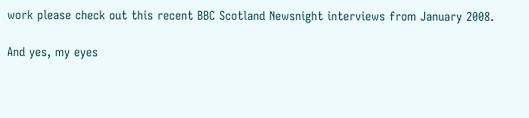work please check out this recent BBC Scotland Newsnight interviews from January 2008.

And yes, my eyes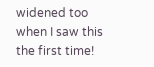widened too when I saw this the first time!